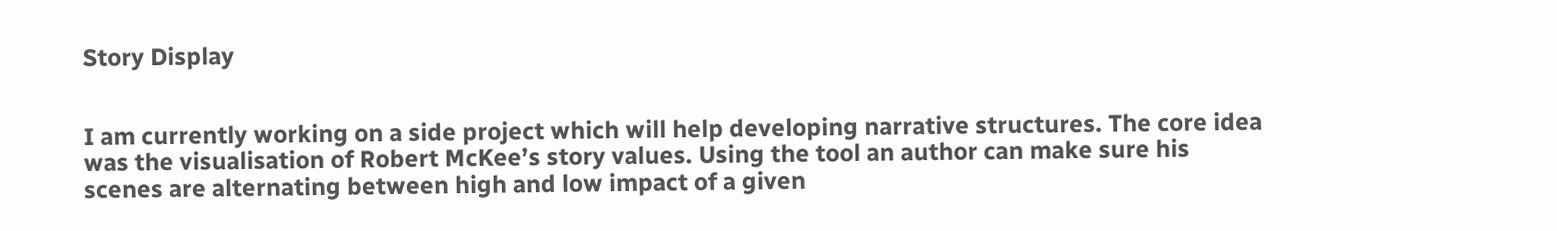Story Display


I am currently working on a side project which will help developing narrative structures. The core idea was the visualisation of Robert McKee’s story values. Using the tool an author can make sure his scenes are alternating between high and low impact of a given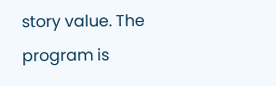story value. The program is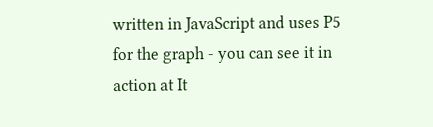written in JavaScript and uses P5 for the graph - you can see it in action at It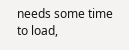needs some time to load,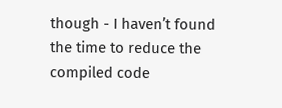though - I haven’t found the time to reduce the compiled code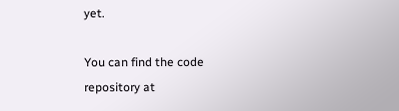yet.

You can find the code repository at